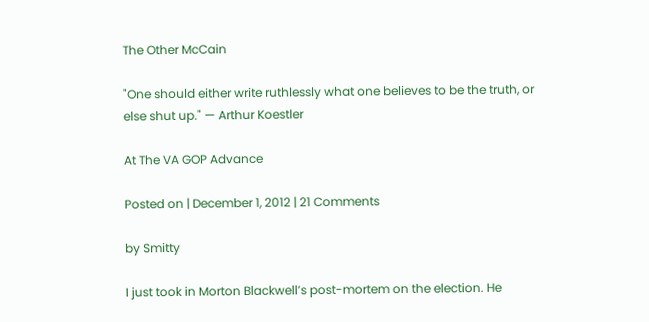The Other McCain

"One should either write ruthlessly what one believes to be the truth, or else shut up." — Arthur Koestler

At The VA GOP Advance

Posted on | December 1, 2012 | 21 Comments

by Smitty

I just took in Morton Blackwell’s post-mortem on the election. He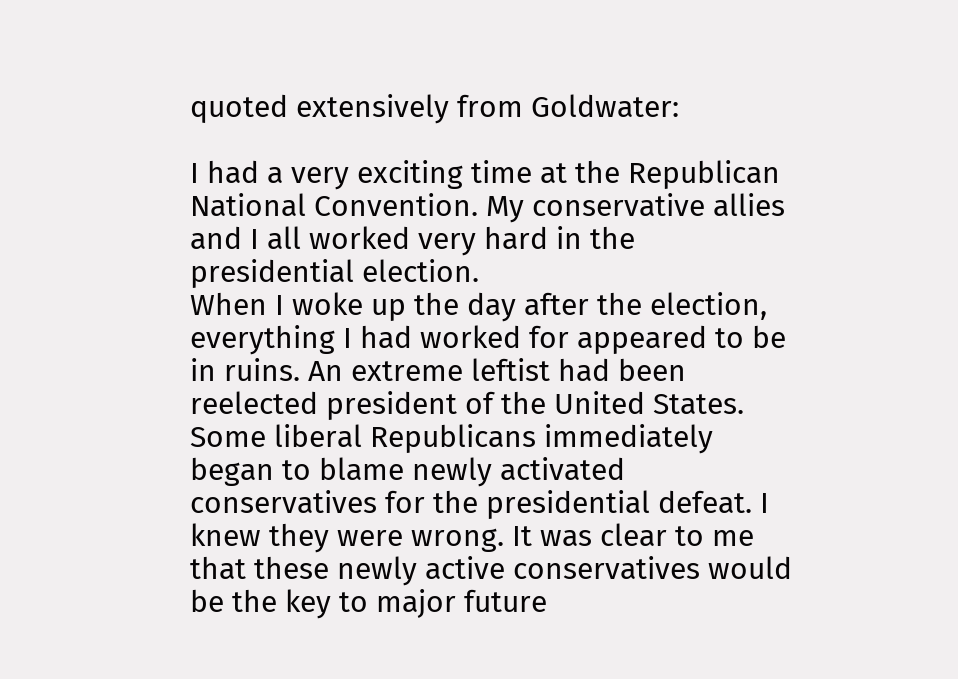quoted extensively from Goldwater:

I had a very exciting time at the Republican National Convention. My conservative allies and I all worked very hard in the presidential election.
When I woke up the day after the election, everything I had worked for appeared to be in ruins. An extreme leftist had been reelected president of the United States.
Some liberal Republicans immediately began to blame newly activated conservatives for the presidential defeat. I knew they were wrong. It was clear to me that these newly active conservatives would be the key to major future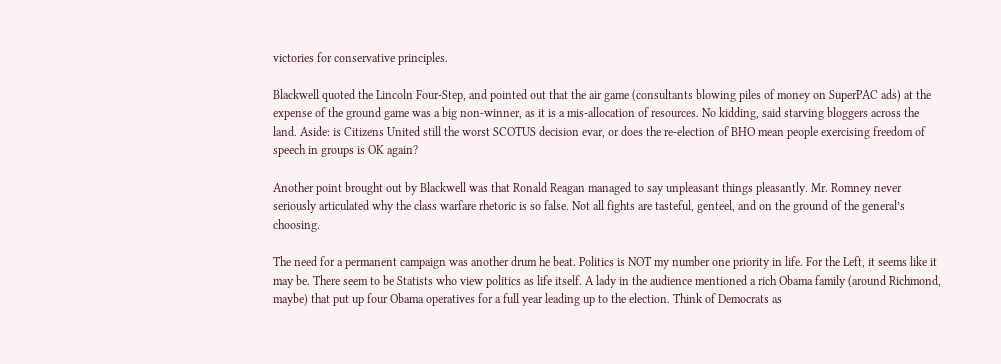victories for conservative principles.

Blackwell quoted the Lincoln Four-Step, and pointed out that the air game (consultants blowing piles of money on SuperPAC ads) at the expense of the ground game was a big non-winner, as it is a mis-allocation of resources. No kidding, said starving bloggers across the land. Aside: is Citizens United still the worst SCOTUS decision evar, or does the re-election of BHO mean people exercising freedom of speech in groups is OK again?

Another point brought out by Blackwell was that Ronald Reagan managed to say unpleasant things pleasantly. Mr. Romney never seriously articulated why the class warfare rhetoric is so false. Not all fights are tasteful, genteel, and on the ground of the general’s choosing.

The need for a permanent campaign was another drum he beat. Politics is NOT my number one priority in life. For the Left, it seems like it may be. There seem to be Statists who view politics as life itself. A lady in the audience mentioned a rich Obama family (around Richmond, maybe) that put up four Obama operatives for a full year leading up to the election. Think of Democrats as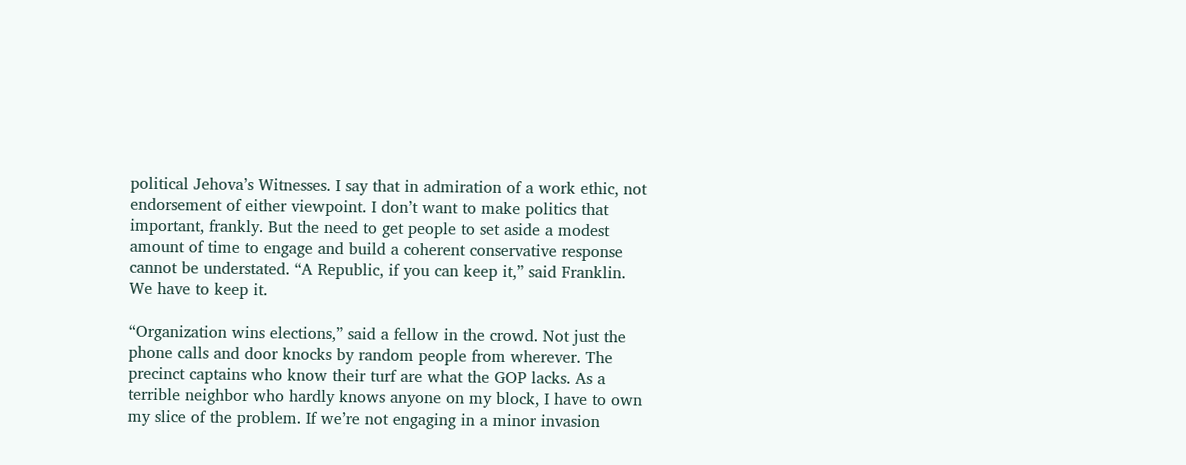political Jehova’s Witnesses. I say that in admiration of a work ethic, not endorsement of either viewpoint. I don’t want to make politics that important, frankly. But the need to get people to set aside a modest amount of time to engage and build a coherent conservative response cannot be understated. “A Republic, if you can keep it,” said Franklin. We have to keep it.

“Organization wins elections,” said a fellow in the crowd. Not just the phone calls and door knocks by random people from wherever. The precinct captains who know their turf are what the GOP lacks. As a terrible neighbor who hardly knows anyone on my block, I have to own my slice of the problem. If we’re not engaging in a minor invasion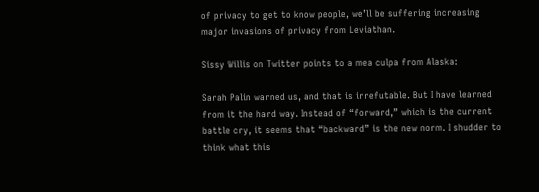of privacy to get to know people, we’ll be suffering increasing major invasions of privacy from Leviathan.

Sissy Willis on Twitter points to a mea culpa from Alaska:

Sarah Palin warned us, and that is irrefutable. But I have learned from it the hard way. Instead of “forward,” which is the current battle cry, it seems that “backward” is the new norm. I shudder to think what this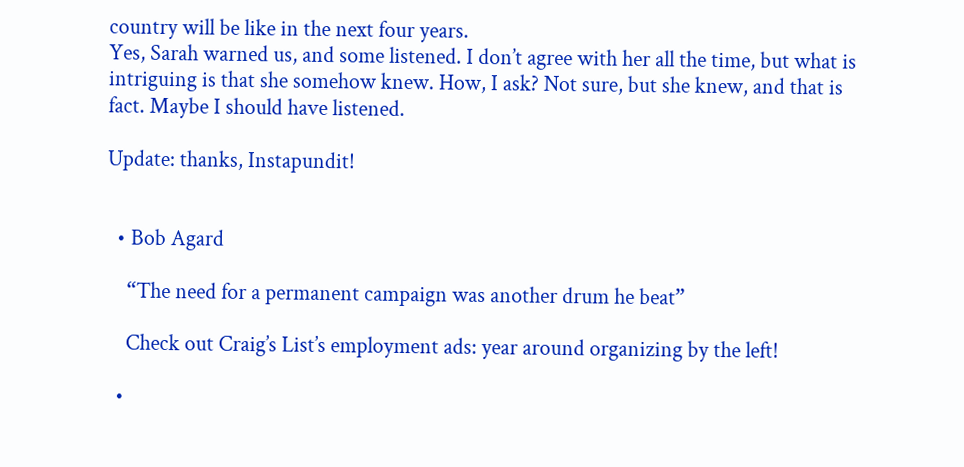country will be like in the next four years.
Yes, Sarah warned us, and some listened. I don’t agree with her all the time, but what is intriguing is that she somehow knew. How, I ask? Not sure, but she knew, and that is fact. Maybe I should have listened.

Update: thanks, Instapundit!


  • Bob Agard

    “The need for a permanent campaign was another drum he beat”

    Check out Craig’s List’s employment ads: year around organizing by the left!

  •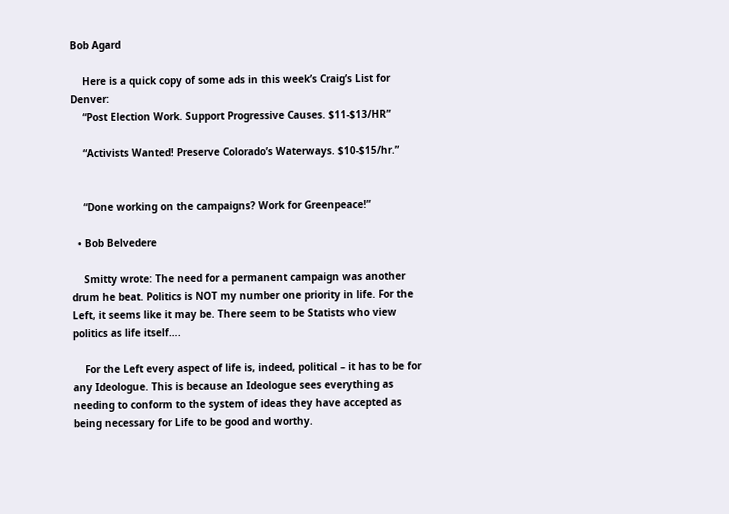Bob Agard

    Here is a quick copy of some ads in this week’s Craig’s List for Denver:
    “Post Election Work. Support Progressive Causes. $11-$13/HR”

    “Activists Wanted! Preserve Colorado’s Waterways. $10-$15/hr.”


    “Done working on the campaigns? Work for Greenpeace!”

  • Bob Belvedere

    Smitty wrote: The need for a permanent campaign was another drum he beat. Politics is NOT my number one priority in life. For the Left, it seems like it may be. There seem to be Statists who view politics as life itself….

    For the Left every aspect of life is, indeed, political – it has to be for any Ideologue. This is because an Ideologue sees everything as needing to conform to the system of ideas they have accepted as being necessary for Life to be good and worthy.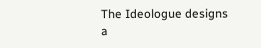The Ideologue designs a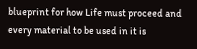blueprint for how Life must proceed and every material to be used in it is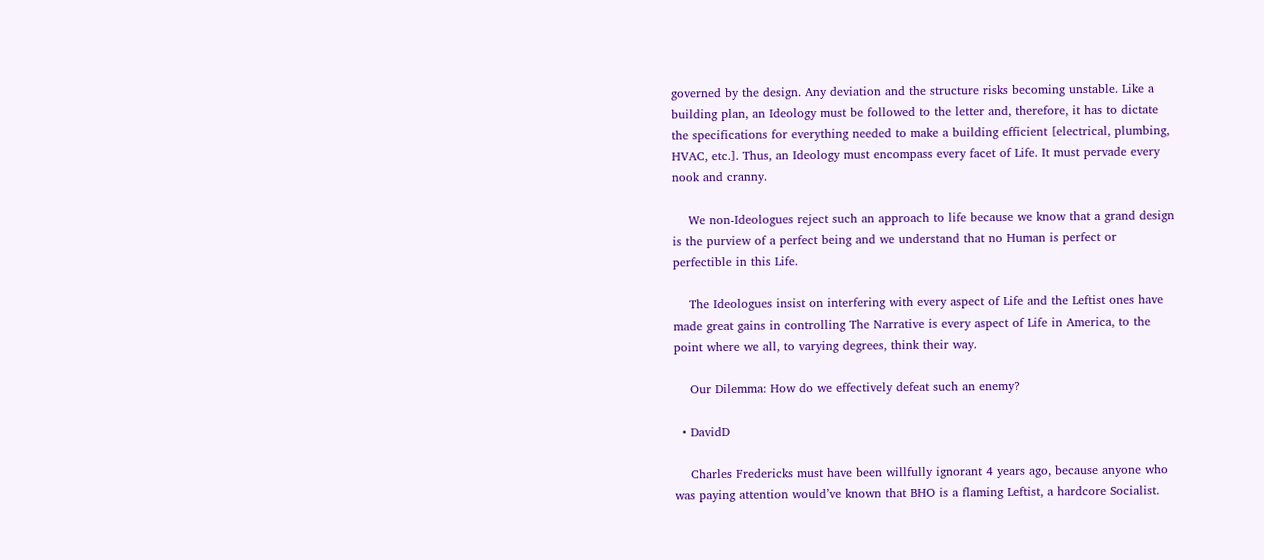governed by the design. Any deviation and the structure risks becoming unstable. Like a building plan, an Ideology must be followed to the letter and, therefore, it has to dictate the specifications for everything needed to make a building efficient [electrical, plumbing, HVAC, etc.]. Thus, an Ideology must encompass every facet of Life. It must pervade every nook and cranny.

    We non-Ideologues reject such an approach to life because we know that a grand design is the purview of a perfect being and we understand that no Human is perfect or perfectible in this Life.

    The Ideologues insist on interfering with every aspect of Life and the Leftist ones have made great gains in controlling The Narrative is every aspect of Life in America, to the point where we all, to varying degrees, think their way.

    Our Dilemma: How do we effectively defeat such an enemy?

  • DavidD

    Charles Fredericks must have been willfully ignorant 4 years ago, because anyone who was paying attention would’ve known that BHO is a flaming Leftist, a hardcore Socialist.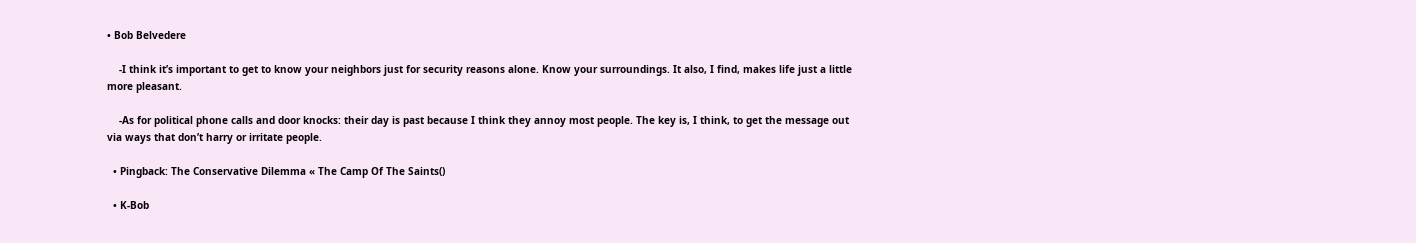• Bob Belvedere

    -I think it’s important to get to know your neighbors just for security reasons alone. Know your surroundings. It also, I find, makes life just a little more pleasant.

    -As for political phone calls and door knocks: their day is past because I think they annoy most people. The key is, I think, to get the message out via ways that don’t harry or irritate people.

  • Pingback: The Conservative Dilemma « The Camp Of The Saints()

  • K-Bob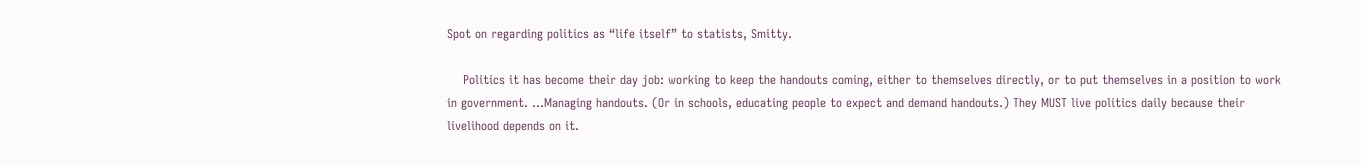Spot on regarding politics as “life itself” to statists, Smitty.

    Politics it has become their day job: working to keep the handouts coming, either to themselves directly, or to put themselves in a position to work in government. …Managing handouts. (Or in schools, educating people to expect and demand handouts.) They MUST live politics daily because their livelihood depends on it.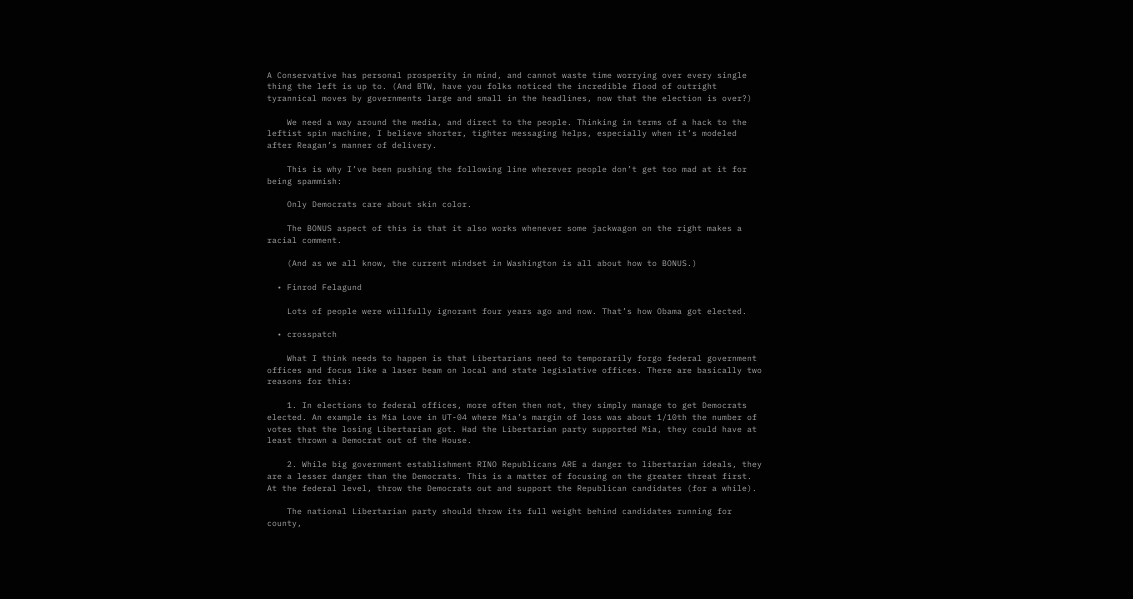A Conservative has personal prosperity in mind, and cannot waste time worrying over every single thing the left is up to. (And BTW, have you folks noticed the incredible flood of outright tyrannical moves by governments large and small in the headlines, now that the election is over?)

    We need a way around the media, and direct to the people. Thinking in terms of a hack to the leftist spin machine, I believe shorter, tighter messaging helps, especially when it’s modeled after Reagan’s manner of delivery.

    This is why I’ve been pushing the following line wherever people don’t get too mad at it for being spammish:

    Only Democrats care about skin color.

    The BONUS aspect of this is that it also works whenever some jackwagon on the right makes a racial comment.

    (And as we all know, the current mindset in Washington is all about how to BONUS.)

  • Finrod Felagund

    Lots of people were willfully ignorant four years ago and now. That’s how Obama got elected.

  • crosspatch

    What I think needs to happen is that Libertarians need to temporarily forgo federal government offices and focus like a laser beam on local and state legislative offices. There are basically two reasons for this:

    1. In elections to federal offices, more often then not, they simply manage to get Democrats elected. An example is Mia Love in UT-04 where Mia’s margin of loss was about 1/10th the number of votes that the losing Libertarian got. Had the Libertarian party supported Mia, they could have at least thrown a Democrat out of the House.

    2. While big government establishment RINO Republicans ARE a danger to libertarian ideals, they are a lesser danger than the Democrats. This is a matter of focusing on the greater threat first. At the federal level, throw the Democrats out and support the Republican candidates (for a while).

    The national Libertarian party should throw its full weight behind candidates running for county,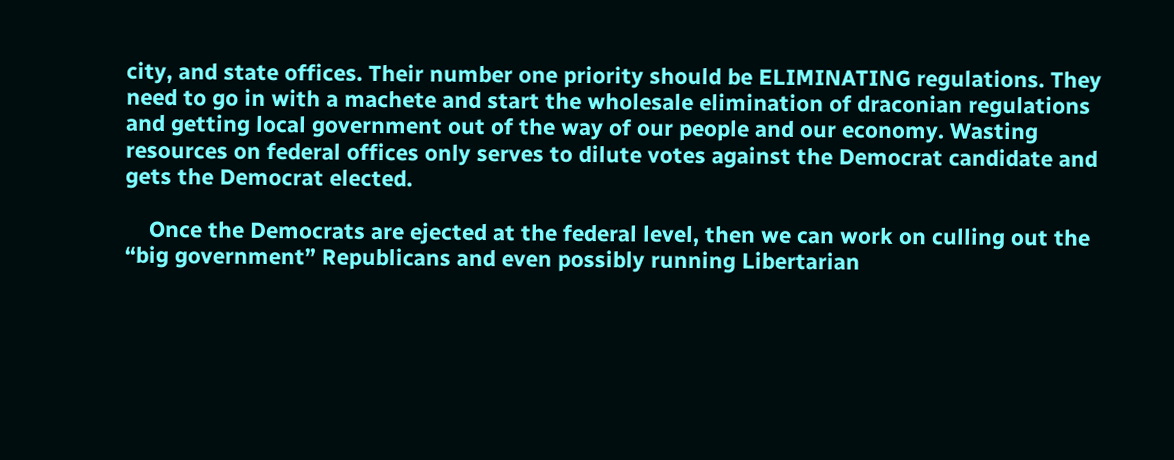city, and state offices. Their number one priority should be ELIMINATING regulations. They need to go in with a machete and start the wholesale elimination of draconian regulations and getting local government out of the way of our people and our economy. Wasting resources on federal offices only serves to dilute votes against the Democrat candidate and gets the Democrat elected.

    Once the Democrats are ejected at the federal level, then we can work on culling out the “big government” Republicans and even possibly running Libertarian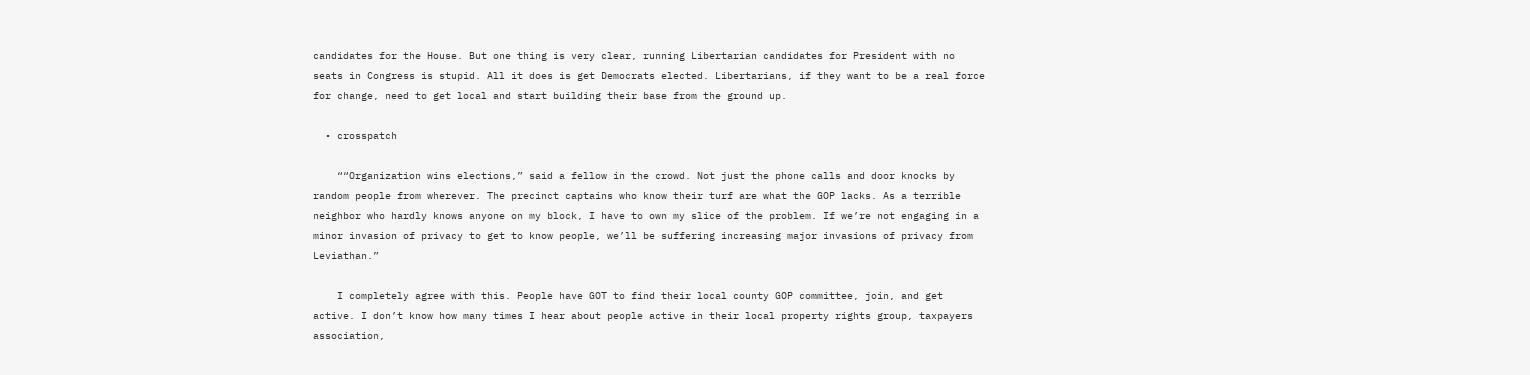candidates for the House. But one thing is very clear, running Libertarian candidates for President with no seats in Congress is stupid. All it does is get Democrats elected. Libertarians, if they want to be a real force for change, need to get local and start building their base from the ground up.

  • crosspatch

    ““Organization wins elections,” said a fellow in the crowd. Not just the phone calls and door knocks by random people from wherever. The precinct captains who know their turf are what the GOP lacks. As a terrible neighbor who hardly knows anyone on my block, I have to own my slice of the problem. If we’re not engaging in a minor invasion of privacy to get to know people, we’ll be suffering increasing major invasions of privacy from Leviathan.”

    I completely agree with this. People have GOT to find their local county GOP committee, join, and get active. I don’t know how many times I hear about people active in their local property rights group, taxpayers association,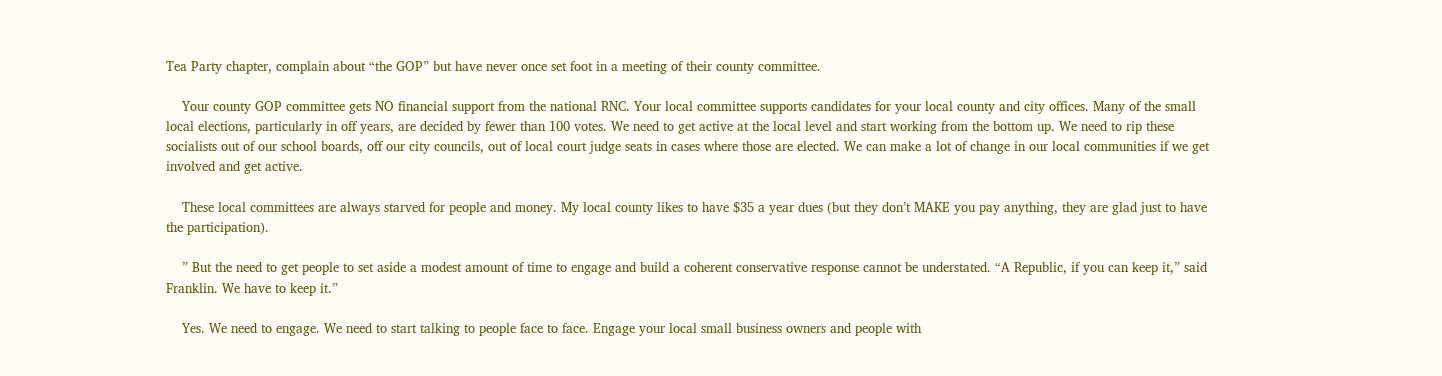Tea Party chapter, complain about “the GOP” but have never once set foot in a meeting of their county committee.

    Your county GOP committee gets NO financial support from the national RNC. Your local committee supports candidates for your local county and city offices. Many of the small local elections, particularly in off years, are decided by fewer than 100 votes. We need to get active at the local level and start working from the bottom up. We need to rip these socialists out of our school boards, off our city councils, out of local court judge seats in cases where those are elected. We can make a lot of change in our local communities if we get involved and get active.

    These local committees are always starved for people and money. My local county likes to have $35 a year dues (but they don’t MAKE you pay anything, they are glad just to have the participation).

    ” But the need to get people to set aside a modest amount of time to engage and build a coherent conservative response cannot be understated. “A Republic, if you can keep it,” said Franklin. We have to keep it.”

    Yes. We need to engage. We need to start talking to people face to face. Engage your local small business owners and people with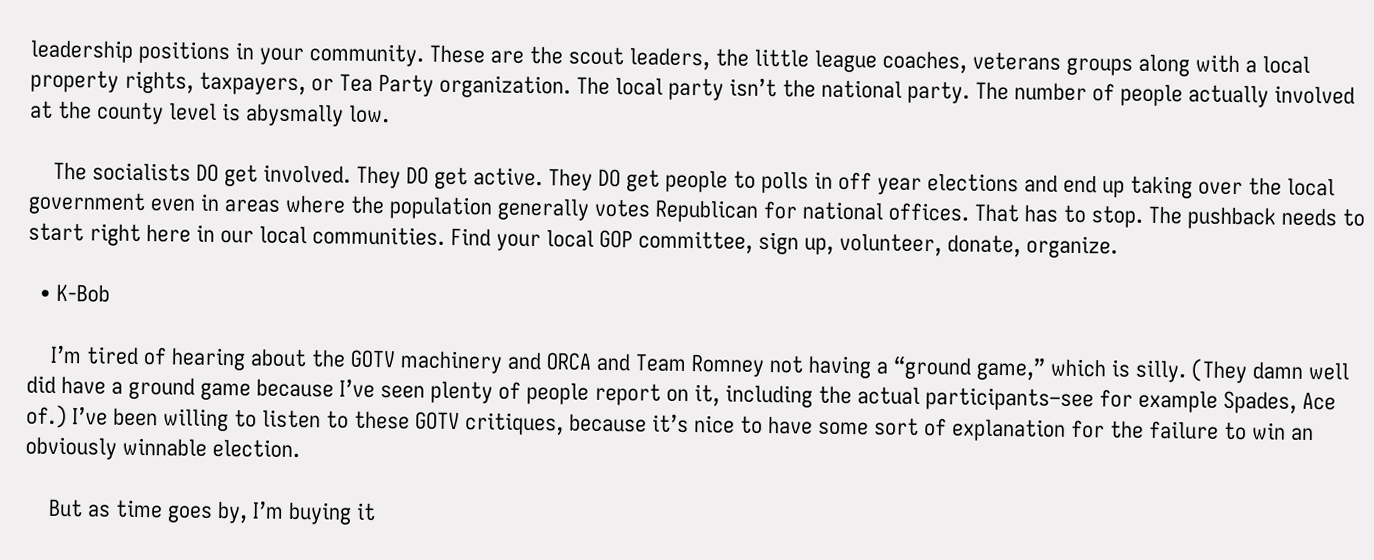leadership positions in your community. These are the scout leaders, the little league coaches, veterans groups along with a local property rights, taxpayers, or Tea Party organization. The local party isn’t the national party. The number of people actually involved at the county level is abysmally low.

    The socialists DO get involved. They DO get active. They DO get people to polls in off year elections and end up taking over the local government even in areas where the population generally votes Republican for national offices. That has to stop. The pushback needs to start right here in our local communities. Find your local GOP committee, sign up, volunteer, donate, organize.

  • K-Bob

    I’m tired of hearing about the GOTV machinery and ORCA and Team Romney not having a “ground game,” which is silly. (They damn well did have a ground game because I’ve seen plenty of people report on it, including the actual participants–see for example Spades, Ace of.) I’ve been willing to listen to these GOTV critiques, because it’s nice to have some sort of explanation for the failure to win an obviously winnable election.

    But as time goes by, I’m buying it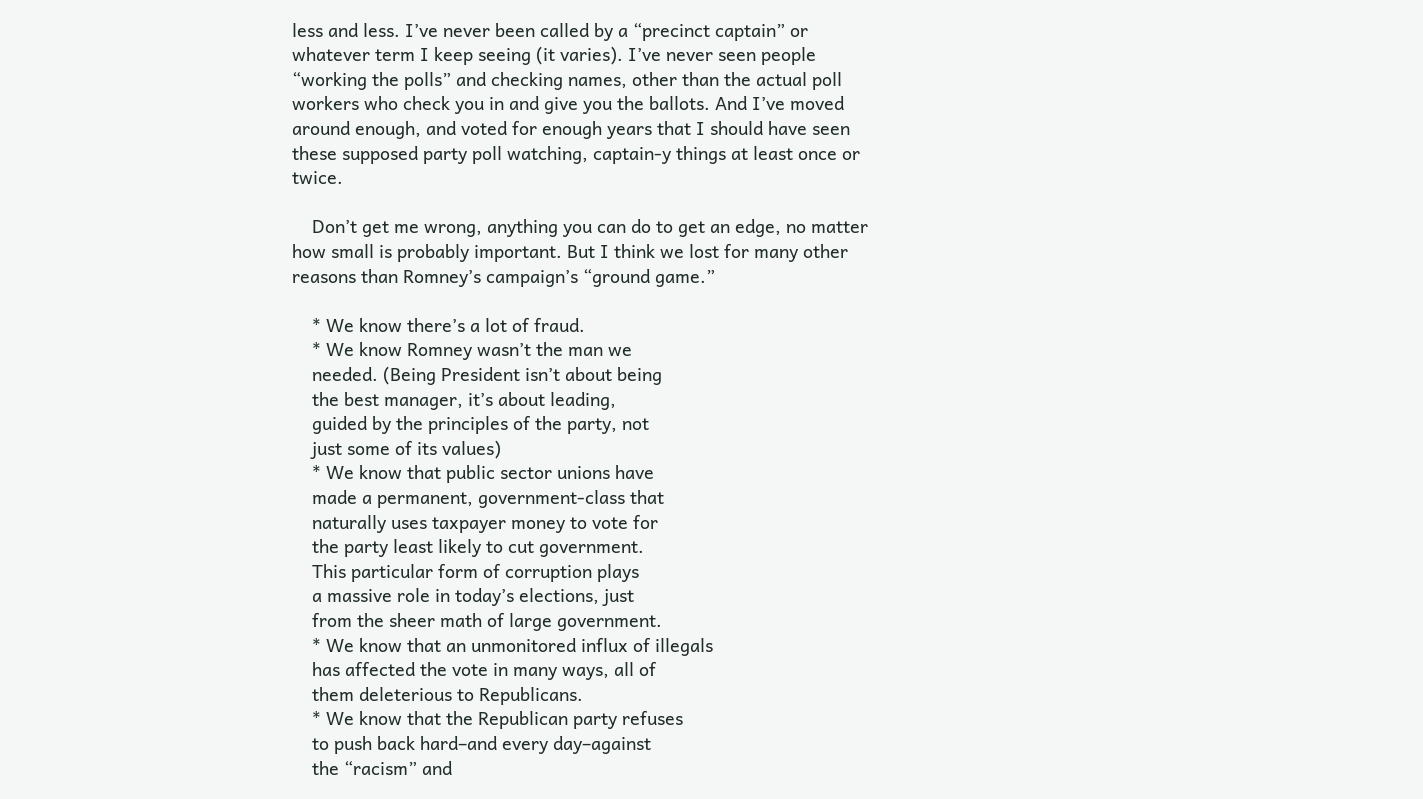less and less. I’ve never been called by a “precinct captain” or whatever term I keep seeing (it varies). I’ve never seen people “working the polls” and checking names, other than the actual poll workers who check you in and give you the ballots. And I’ve moved around enough, and voted for enough years that I should have seen these supposed party poll watching, captain-y things at least once or twice.

    Don’t get me wrong, anything you can do to get an edge, no matter how small is probably important. But I think we lost for many other reasons than Romney’s campaign’s “ground game.”

    * We know there’s a lot of fraud.
    * We know Romney wasn’t the man we
    needed. (Being President isn’t about being
    the best manager, it’s about leading,
    guided by the principles of the party, not
    just some of its values)
    * We know that public sector unions have
    made a permanent, government-class that
    naturally uses taxpayer money to vote for
    the party least likely to cut government.
    This particular form of corruption plays
    a massive role in today’s elections, just
    from the sheer math of large government.
    * We know that an unmonitored influx of illegals
    has affected the vote in many ways, all of
    them deleterious to Republicans.
    * We know that the Republican party refuses
    to push back hard–and every day–against
    the “racism” and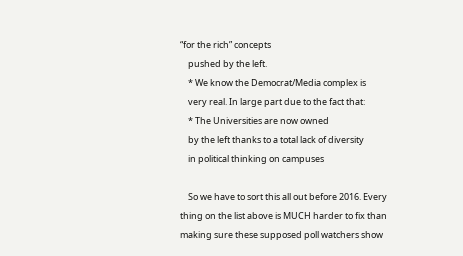“for the rich” concepts
    pushed by the left.
    * We know the Democrat/Media complex is
    very real. In large part due to the fact that:
    * The Universities are now owned
    by the left thanks to a total lack of diversity
    in political thinking on campuses

    So we have to sort this all out before 2016. Every thing on the list above is MUCH harder to fix than making sure these supposed poll watchers show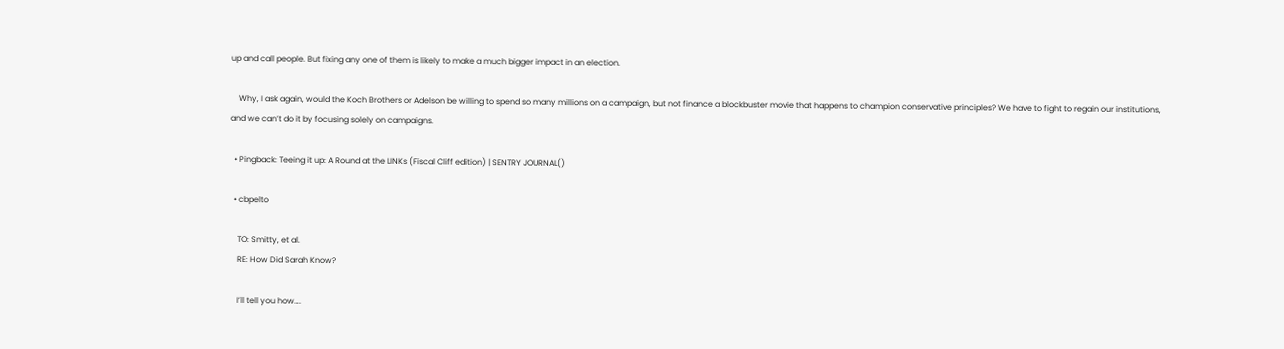up and call people. But fixing any one of them is likely to make a much bigger impact in an election.

    Why, I ask again, would the Koch Brothers or Adelson be willing to spend so many millions on a campaign, but not finance a blockbuster movie that happens to champion conservative principles? We have to fight to regain our institutions, and we can’t do it by focusing solely on campaigns.

  • Pingback: Teeing it up: A Round at the LINKs (Fiscal Cliff edition) | SENTRY JOURNAL()

  • cbpelto

    TO: Smitty, et al.
    RE: How Did Sarah Know?

    I’ll tell you how….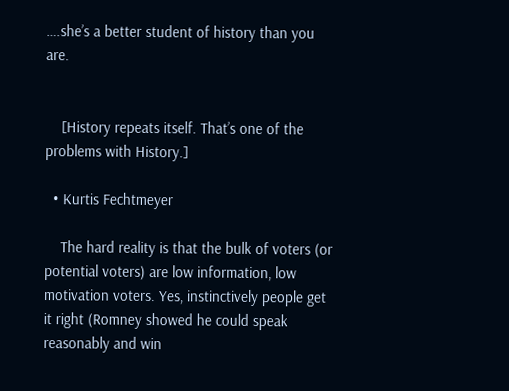….she’s a better student of history than you are.


    [History repeats itself. That’s one of the problems with History.]

  • Kurtis Fechtmeyer

    The hard reality is that the bulk of voters (or potential voters) are low information, low motivation voters. Yes, instinctively people get it right (Romney showed he could speak reasonably and win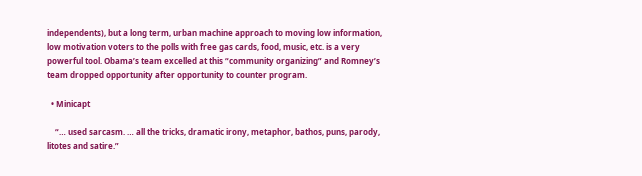independents), but a long term, urban machine approach to moving low information, low motivation voters to the polls with free gas cards, food, music, etc. is a very powerful tool. Obama’s team excelled at this “community organizing” and Romney’s team dropped opportunity after opportunity to counter program.

  • Minicapt

    “… used sarcasm. … all the tricks, dramatic irony, metaphor, bathos, puns, parody, litotes and satire.”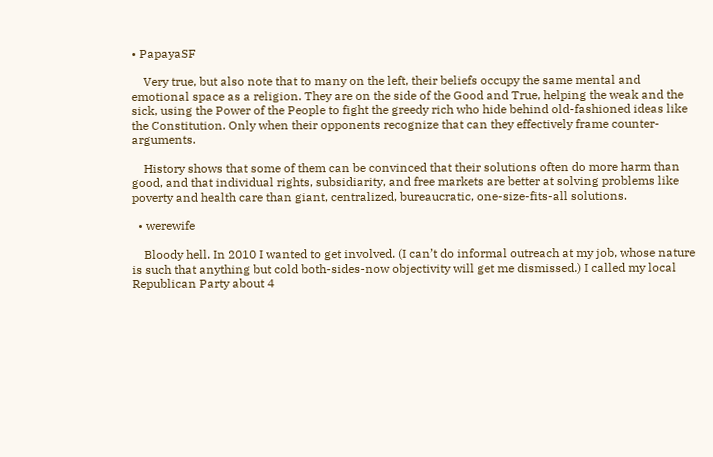• PapayaSF

    Very true, but also note that to many on the left, their beliefs occupy the same mental and emotional space as a religion. They are on the side of the Good and True, helping the weak and the sick, using the Power of the People to fight the greedy rich who hide behind old-fashioned ideas like the Constitution. Only when their opponents recognize that can they effectively frame counter-arguments.

    History shows that some of them can be convinced that their solutions often do more harm than good, and that individual rights, subsidiarity, and free markets are better at solving problems like poverty and health care than giant, centralized, bureaucratic, one-size-fits-all solutions.

  • werewife

    Bloody hell. In 2010 I wanted to get involved. (I can’t do informal outreach at my job, whose nature is such that anything but cold both-sides-now objectivity will get me dismissed.) I called my local Republican Party about 4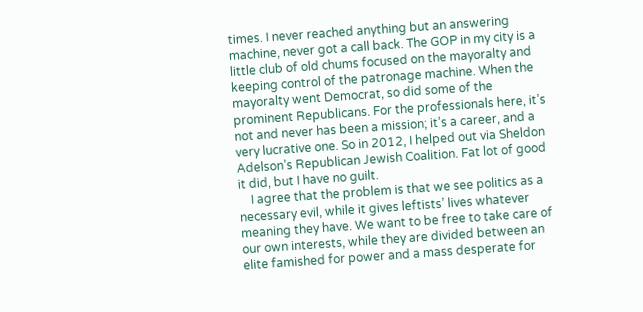times. I never reached anything but an answering machine, never got a call back. The GOP in my city is a little club of old chums focused on the mayoralty and keeping control of the patronage machine. When the mayoralty went Democrat, so did some of the prominent Republicans. For the professionals here, it’s not and never has been a mission; it’s a career, and a very lucrative one. So in 2012, I helped out via Sheldon Adelson’s Republican Jewish Coalition. Fat lot of good it did, but I have no guilt.
    I agree that the problem is that we see politics as a necessary evil, while it gives leftists’ lives whatever meaning they have. We want to be free to take care of our own interests, while they are divided between an elite famished for power and a mass desperate for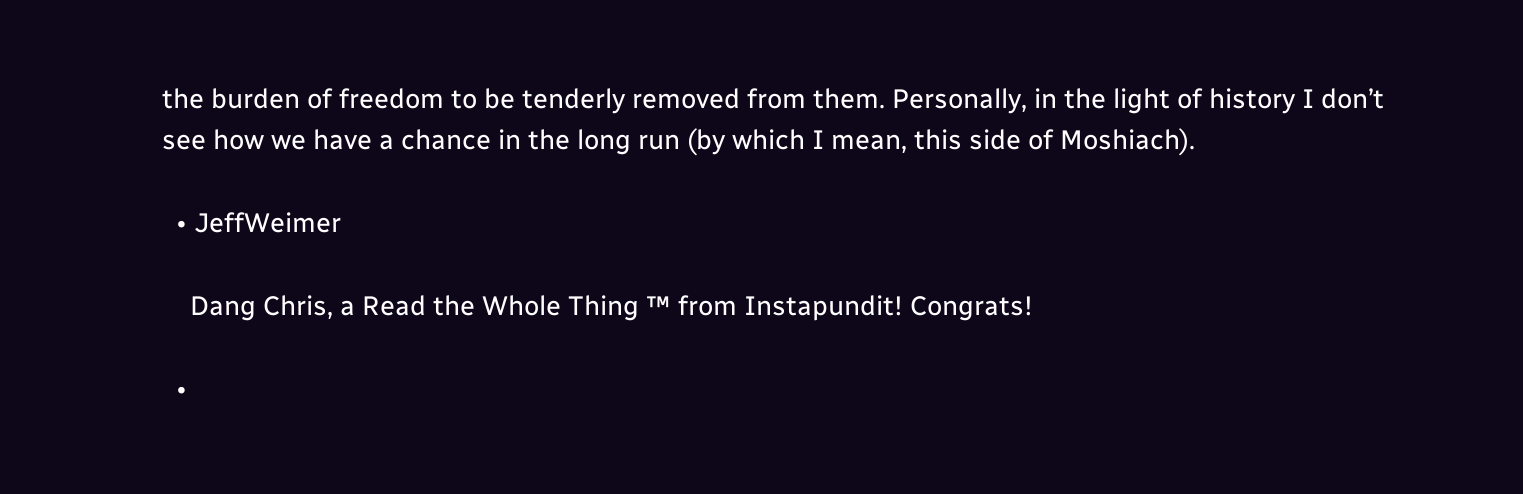the burden of freedom to be tenderly removed from them. Personally, in the light of history I don’t see how we have a chance in the long run (by which I mean, this side of Moshiach).

  • JeffWeimer

    Dang Chris, a Read the Whole Thing ™ from Instapundit! Congrats!

  •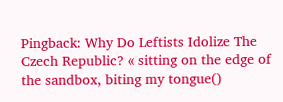Pingback: Why Do Leftists Idolize The Czech Republic? « sitting on the edge of the sandbox, biting my tongue()